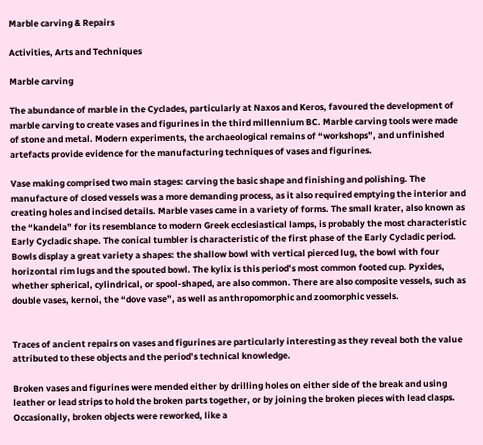Marble carving & Repairs

Activities, Arts and Techniques

Marble carving

The abundance of marble in the Cyclades, particularly at Naxos and Keros, favoured the development of marble carving to create vases and figurines in the third millennium BC. Marble carving tools were made of stone and metal. Modern experiments, the archaeological remains of “workshops”, and unfinished artefacts provide evidence for the manufacturing techniques of vases and figurines.

Vase making comprised two main stages: carving the basic shape and finishing and polishing. The manufacture of closed vessels was a more demanding process, as it also required emptying the interior and creating holes and incised details. Marble vases came in a variety of forms. The small krater, also known as the “kandela” for its resemblance to modern Greek ecclesiastical lamps, is probably the most characteristic Early Cycladic shape. The conical tumbler is characteristic of the first phase of the Early Cycladic period. Bowls display a great variety a shapes: the shallow bowl with vertical pierced lug, the bowl with four horizontal rim lugs and the spouted bowl. The kylix is this period’s most common footed cup. Pyxides, whether spherical, cylindrical, or spool-shaped, are also common. There are also composite vessels, such as double vases, kernoi, the “dove vase”, as well as anthropomorphic and zoomorphic vessels.


Traces of ancient repairs on vases and figurines are particularly interesting as they reveal both the value attributed to these objects and the period’s technical knowledge.

Broken vases and figurines were mended either by drilling holes on either side of the break and using leather or lead strips to hold the broken parts together, or by joining the broken pieces with lead clasps. Occasionally, broken objects were reworked, like a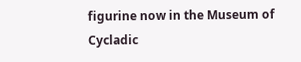figurine now in the Museum of Cycladic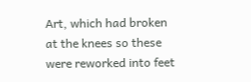Art, which had broken at the knees so these were reworked into feet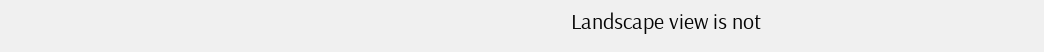Landscape view is not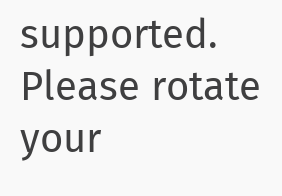supported.
Please rotate your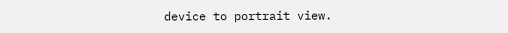device to portrait view.